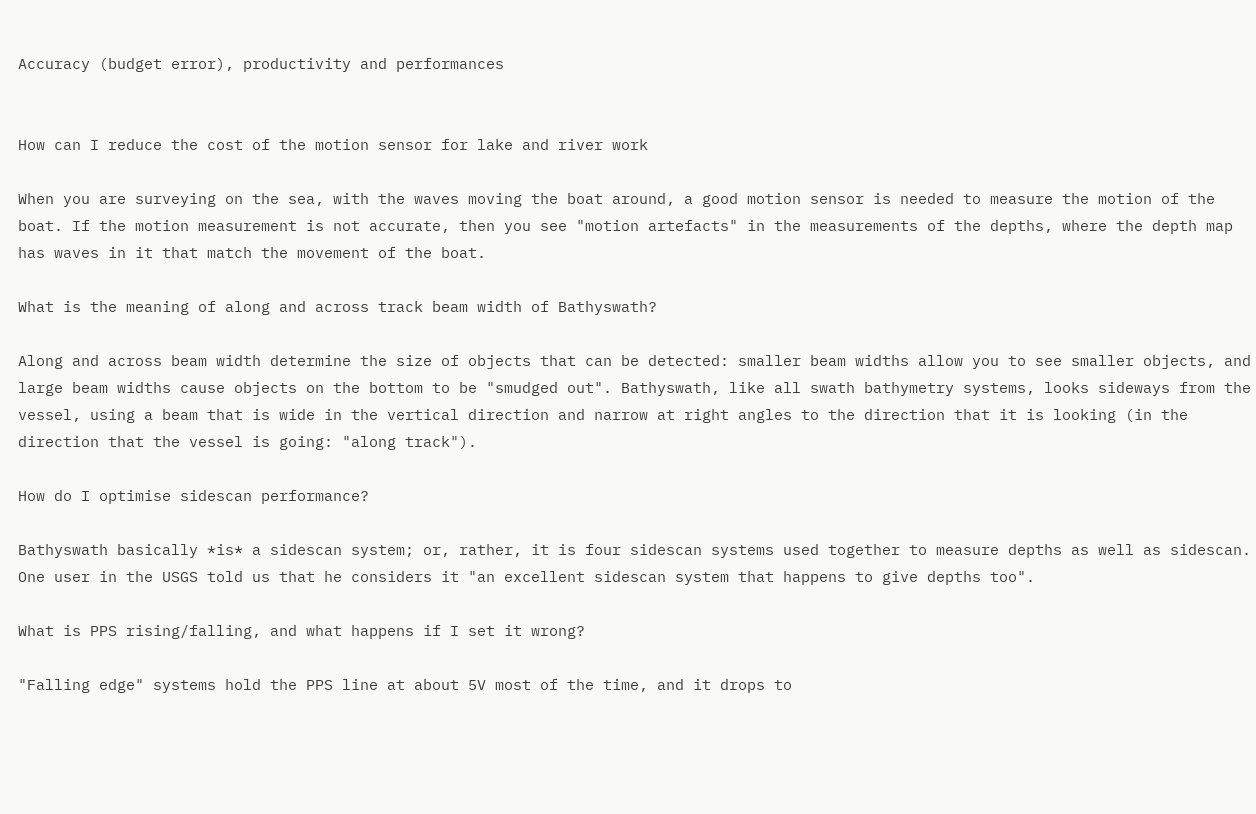Accuracy (budget error), productivity and performances


How can I reduce the cost of the motion sensor for lake and river work

When you are surveying on the sea, with the waves moving the boat around, a good motion sensor is needed to measure the motion of the boat. If the motion measurement is not accurate, then you see "motion artefacts" in the measurements of the depths, where the depth map has waves in it that match the movement of the boat.

What is the meaning of along and across track beam width of Bathyswath?

Along and across beam width determine the size of objects that can be detected: smaller beam widths allow you to see smaller objects, and large beam widths cause objects on the bottom to be "smudged out". Bathyswath, like all swath bathymetry systems, looks sideways from the vessel, using a beam that is wide in the vertical direction and narrow at right angles to the direction that it is looking (in the direction that the vessel is going: "along track").

How do I optimise sidescan performance?

Bathyswath basically *is* a sidescan system; or, rather, it is four sidescan systems used together to measure depths as well as sidescan. One user in the USGS told us that he considers it "an excellent sidescan system that happens to give depths too".

What is PPS rising/falling, and what happens if I set it wrong?

"Falling edge" systems hold the PPS line at about 5V most of the time, and it drops to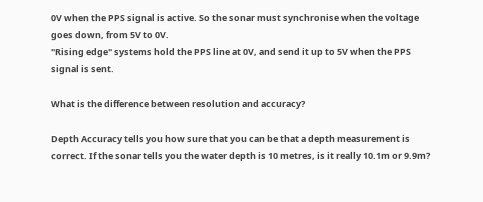0V when the PPS signal is active. So the sonar must synchronise when the voltage goes down, from 5V to 0V.
"Rising edge" systems hold the PPS line at 0V, and send it up to 5V when the PPS signal is sent.

What is the difference between resolution and accuracy?

Depth Accuracy tells you how sure that you can be that a depth measurement is correct. If the sonar tells you the water depth is 10 metres, is it really 10.1m or 9.9m?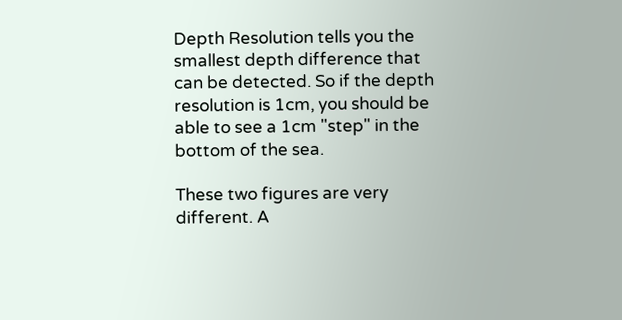Depth Resolution tells you the smallest depth difference that can be detected. So if the depth resolution is 1cm, you should be able to see a 1cm "step" in the bottom of the sea.

These two figures are very different. A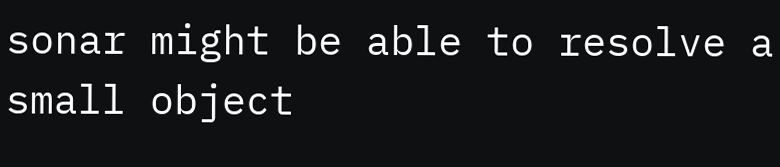sonar might be able to resolve a small object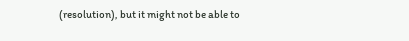(resolution), but it might not be able to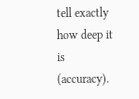tell exactly how deep it is (accuracy).